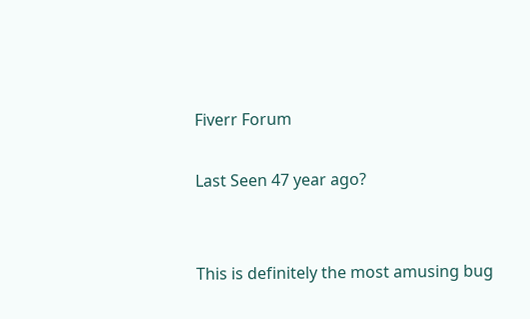Fiverr Forum

Last Seen 47 year ago?


This is definitely the most amusing bug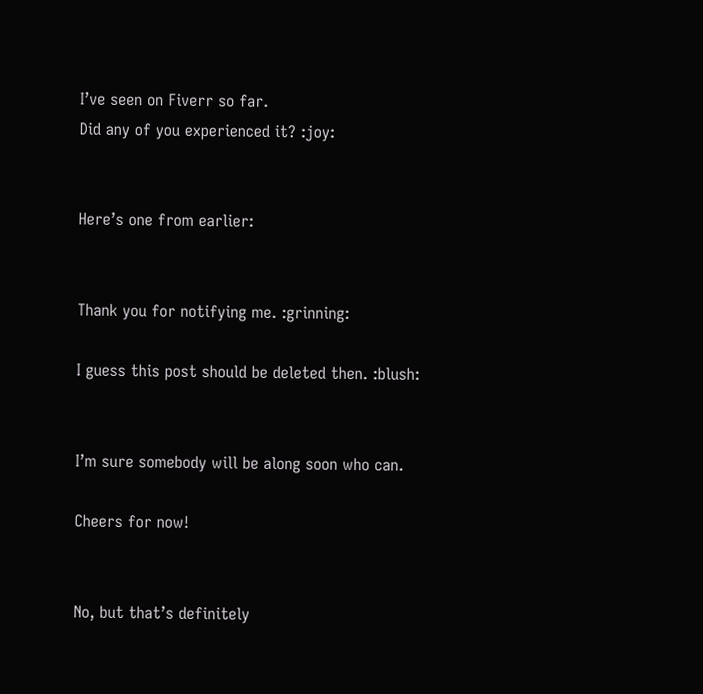I’ve seen on Fiverr so far.
Did any of you experienced it? :joy:


Here’s one from earlier:


Thank you for notifying me. :grinning:

I guess this post should be deleted then. :blush:


I’m sure somebody will be along soon who can.

Cheers for now!


No, but that’s definitely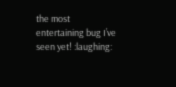the most entertaining bug I’ve seen yet! :laughing: